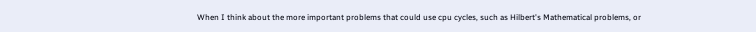When I think about the more important problems that could use cpu cycles, such as Hilbert's Mathematical problems, or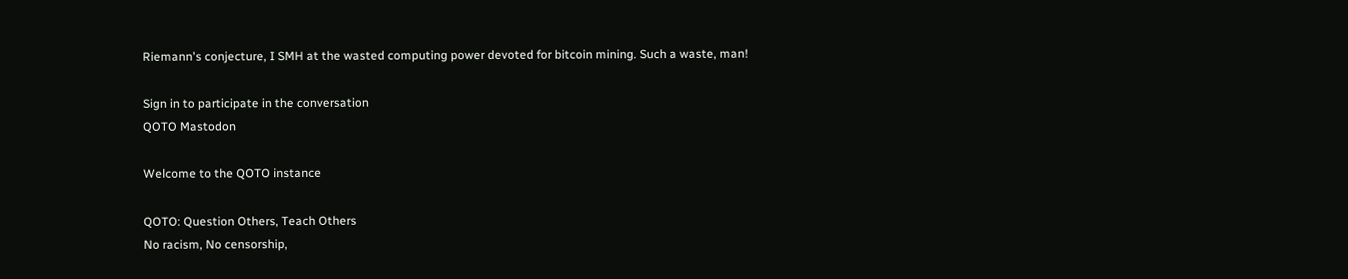Riemann's conjecture, I SMH at the wasted computing power devoted for bitcoin mining. Such a waste, man!

Sign in to participate in the conversation
QOTO Mastodon

Welcome to the QOTO instance

QOTO: Question Others, Teach Others
No racism, No censorship,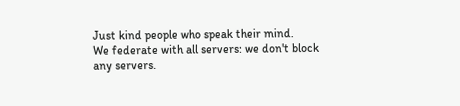Just kind people who speak their mind.
We federate with all servers: we don't block any servers.